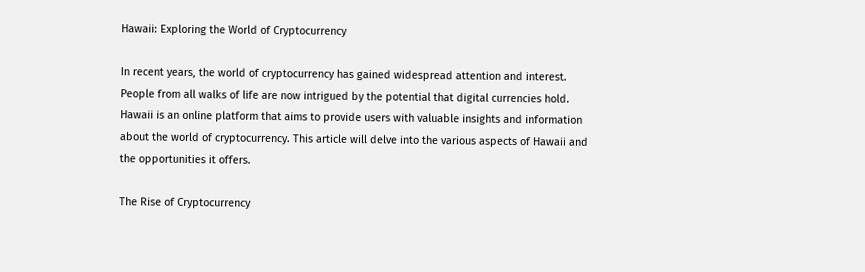Hawaii: Exploring the World of Cryptocurrency

In recent years, the world of cryptocurrency has gained widespread attention and interest. People from all walks of life are now intrigued by the potential that digital currencies hold. Hawaii is an online platform that aims to provide users with valuable insights and information about the world of cryptocurrency. This article will delve into the various aspects of Hawaii and the opportunities it offers.

The Rise of Cryptocurrency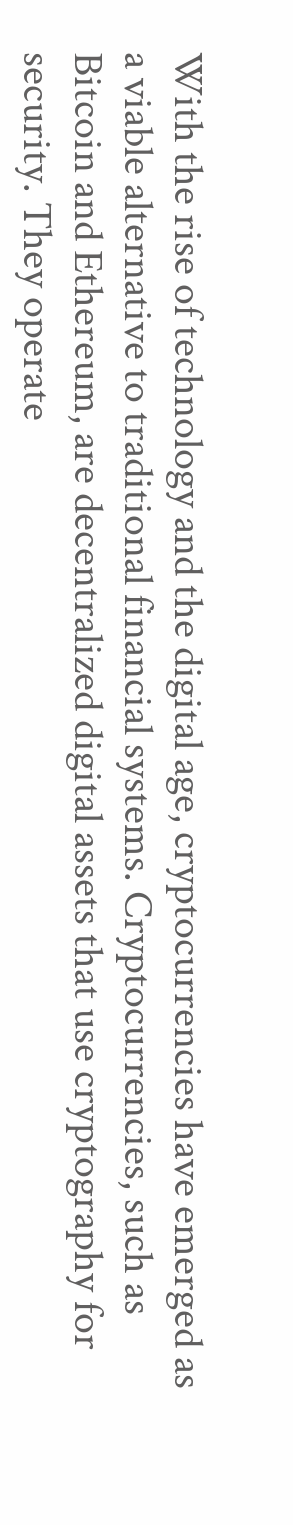With the rise of technology and the digital age, cryptocurrencies have emerged as a viable alternative to traditional financial systems. Cryptocurrencies, such as Bitcoin and Ethereum, are decentralized digital assets that use cryptography for security. They operate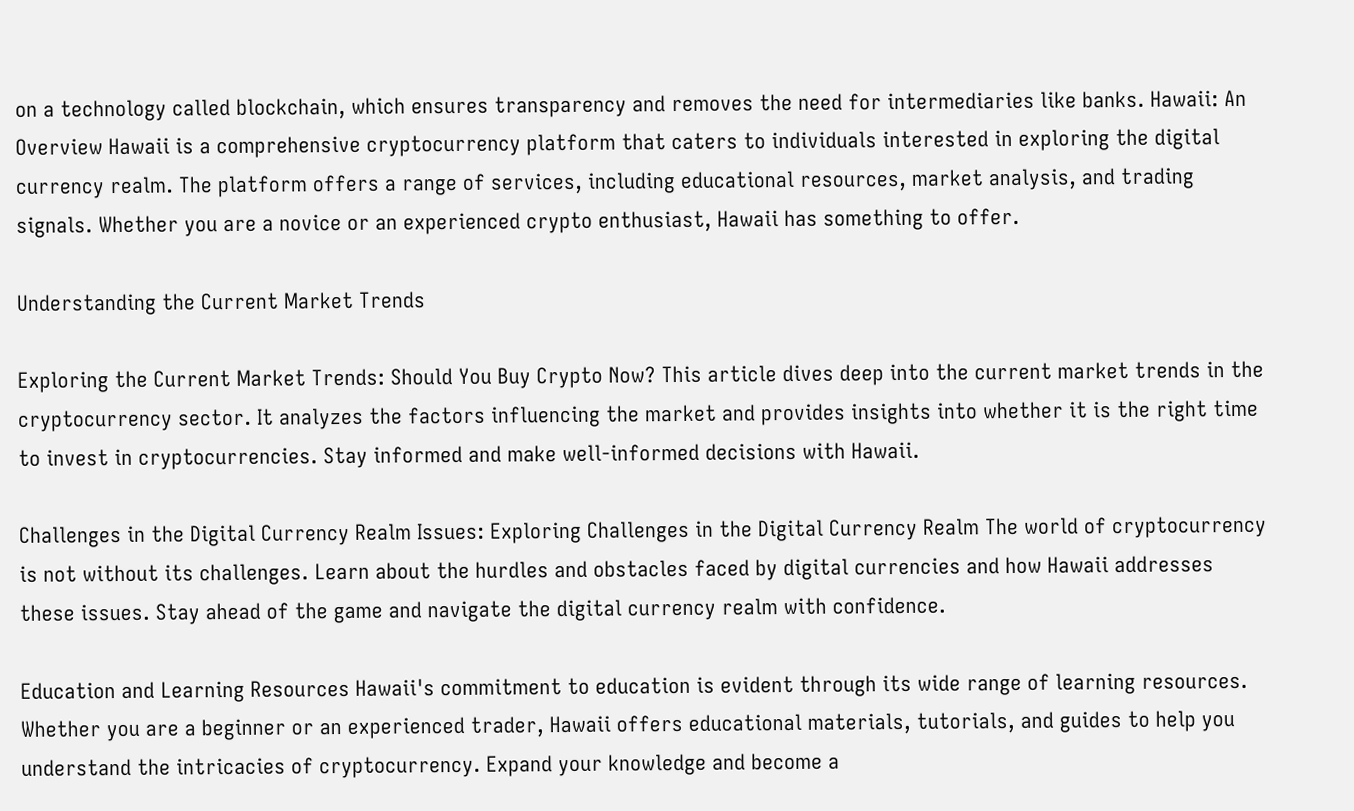on a technology called blockchain, which ensures transparency and removes the need for intermediaries like banks. Hawaii: An Overview Hawaii is a comprehensive cryptocurrency platform that caters to individuals interested in exploring the digital currency realm. The platform offers a range of services, including educational resources, market analysis, and trading signals. Whether you are a novice or an experienced crypto enthusiast, Hawaii has something to offer.

Understanding the Current Market Trends

Exploring the Current Market Trends: Should You Buy Crypto Now? This article dives deep into the current market trends in the cryptocurrency sector. It analyzes the factors influencing the market and provides insights into whether it is the right time to invest in cryptocurrencies. Stay informed and make well-informed decisions with Hawaii.

Challenges in the Digital Currency Realm Issues: Exploring Challenges in the Digital Currency Realm The world of cryptocurrency is not without its challenges. Learn about the hurdles and obstacles faced by digital currencies and how Hawaii addresses these issues. Stay ahead of the game and navigate the digital currency realm with confidence.

Education and Learning Resources Hawaii's commitment to education is evident through its wide range of learning resources. Whether you are a beginner or an experienced trader, Hawaii offers educational materials, tutorials, and guides to help you understand the intricacies of cryptocurrency. Expand your knowledge and become a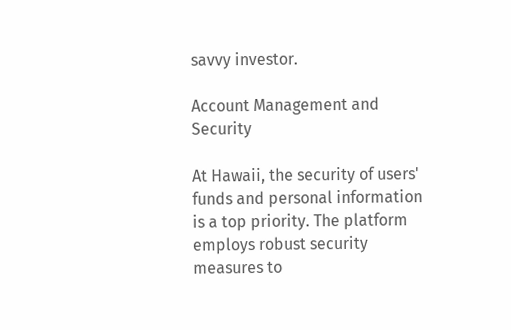savvy investor.

Account Management and Security

At Hawaii, the security of users' funds and personal information is a top priority. The platform employs robust security measures to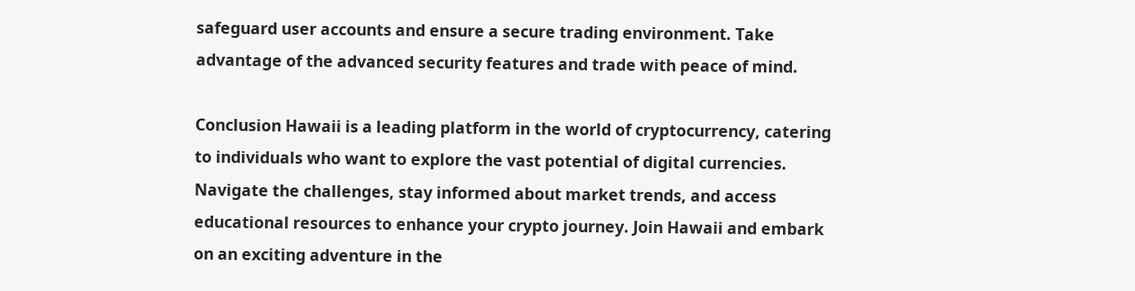safeguard user accounts and ensure a secure trading environment. Take advantage of the advanced security features and trade with peace of mind.

Conclusion Hawaii is a leading platform in the world of cryptocurrency, catering to individuals who want to explore the vast potential of digital currencies. Navigate the challenges, stay informed about market trends, and access educational resources to enhance your crypto journey. Join Hawaii and embark on an exciting adventure in the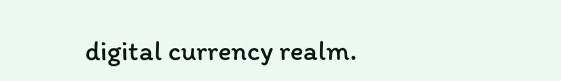digital currency realm.